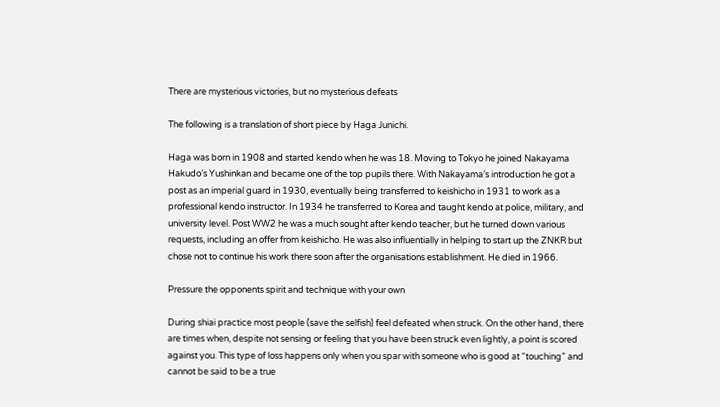There are mysterious victories, but no mysterious defeats

The following is a translation of short piece by Haga Junichi.

Haga was born in 1908 and started kendo when he was 18. Moving to Tokyo he joined Nakayama Hakudo’s Yushinkan and became one of the top pupils there. With Nakayama’s introduction he got a post as an imperial guard in 1930, eventually being transferred to keishicho in 1931 to work as a professional kendo instructor. In 1934 he transferred to Korea and taught kendo at police, military, and university level. Post WW2 he was a much sought after kendo teacher, but he turned down various requests, including an offer from keishicho. He was also influentially in helping to start up the ZNKR but chose not to continue his work there soon after the organisations establishment. He died in 1966.

Pressure the opponents spirit and technique with your own

During shiai practice most people (save the selfish) feel defeated when struck. On the other hand, there are times when, despite not sensing or feeling that you have been struck even lightly, a point is scored against you. This type of loss happens only when you spar with someone who is good at “touching” and cannot be said to be a true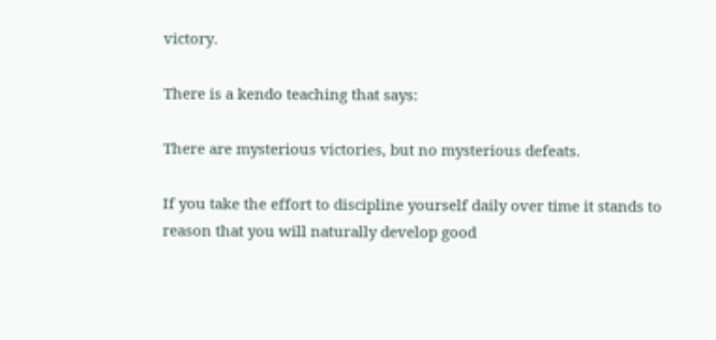victory.

There is a kendo teaching that says:

There are mysterious victories, but no mysterious defeats.

If you take the effort to discipline yourself daily over time it stands to reason that you will naturally develop good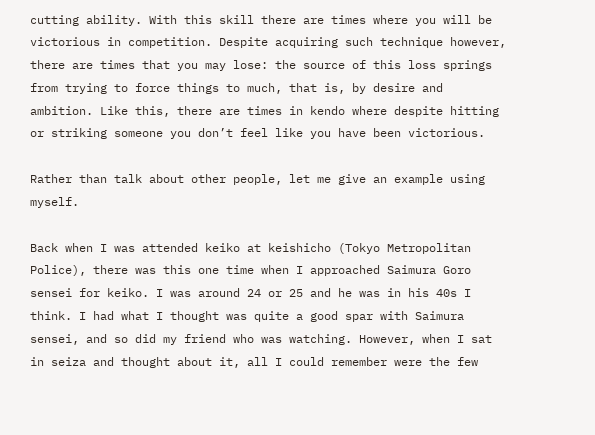cutting ability. With this skill there are times where you will be victorious in competition. Despite acquiring such technique however, there are times that you may lose: the source of this loss springs from trying to force things to much, that is, by desire and ambition. Like this, there are times in kendo where despite hitting or striking someone you don’t feel like you have been victorious.

Rather than talk about other people, let me give an example using myself.

Back when I was attended keiko at keishicho (Tokyo Metropolitan Police), there was this one time when I approached Saimura Goro sensei for keiko. I was around 24 or 25 and he was in his 40s I think. I had what I thought was quite a good spar with Saimura sensei, and so did my friend who was watching. However, when I sat in seiza and thought about it, all I could remember were the few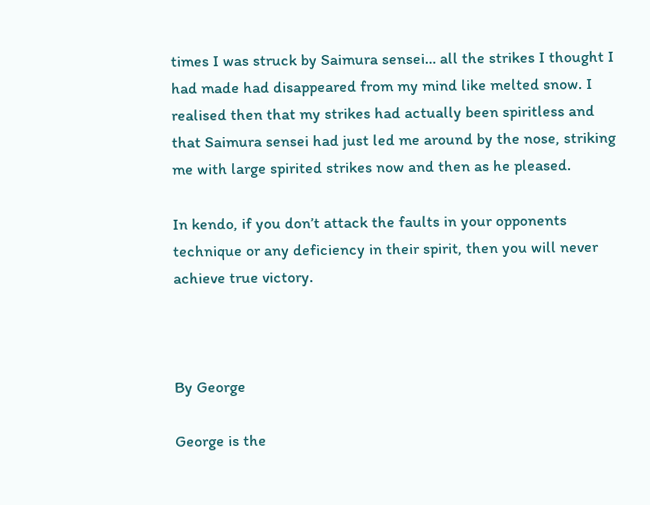times I was struck by Saimura sensei… all the strikes I thought I had made had disappeared from my mind like melted snow. I realised then that my strikes had actually been spiritless and that Saimura sensei had just led me around by the nose, striking me with large spirited strikes now and then as he pleased.

In kendo, if you don’t attack the faults in your opponents technique or any deficiency in their spirit, then you will never achieve true victory.



By George

George is the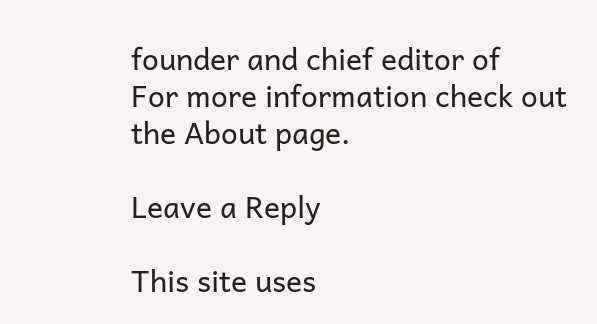founder and chief editor of
For more information check out the About page.

Leave a Reply

This site uses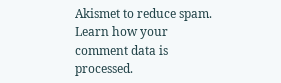Akismet to reduce spam. Learn how your comment data is processed.